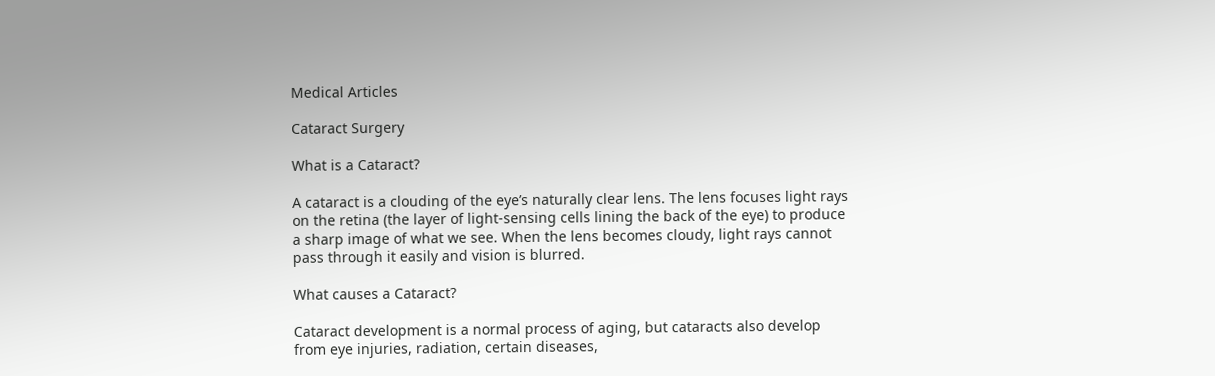Medical Articles

Cataract Surgery

What is a Cataract?

A cataract is a clouding of the eye’s naturally clear lens. The lens focuses light rays on the retina (the layer of light-sensing cells lining the back of the eye) to produce a sharp image of what we see. When the lens becomes cloudy, light rays cannot pass through it easily and vision is blurred.

What causes a Cataract?

Cataract development is a normal process of aging, but cataracts also develop from eye injuries, radiation, certain diseases,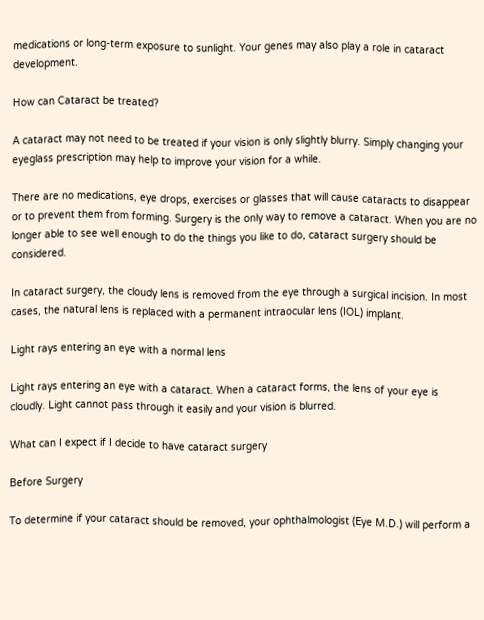medications or long-term exposure to sunlight. Your genes may also play a role in cataract development.

How can Cataract be treated?

A cataract may not need to be treated if your vision is only slightly blurry. Simply changing your eyeglass prescription may help to improve your vision for a while.

There are no medications, eye drops, exercises or glasses that will cause cataracts to disappear or to prevent them from forming. Surgery is the only way to remove a cataract. When you are no longer able to see well enough to do the things you like to do, cataract surgery should be considered.

In cataract surgery, the cloudy lens is removed from the eye through a surgical incision. In most cases, the natural lens is replaced with a permanent intraocular lens (IOL) implant.

Light rays entering an eye with a normal lens

Light rays entering an eye with a cataract. When a cataract forms, the lens of your eye is cloudly. Light cannot pass through it easily and your vision is blurred.

What can I expect if I decide to have cataract surgery

Before Surgery

To determine if your cataract should be removed, your ophthalmologist (Eye M.D.) will perform a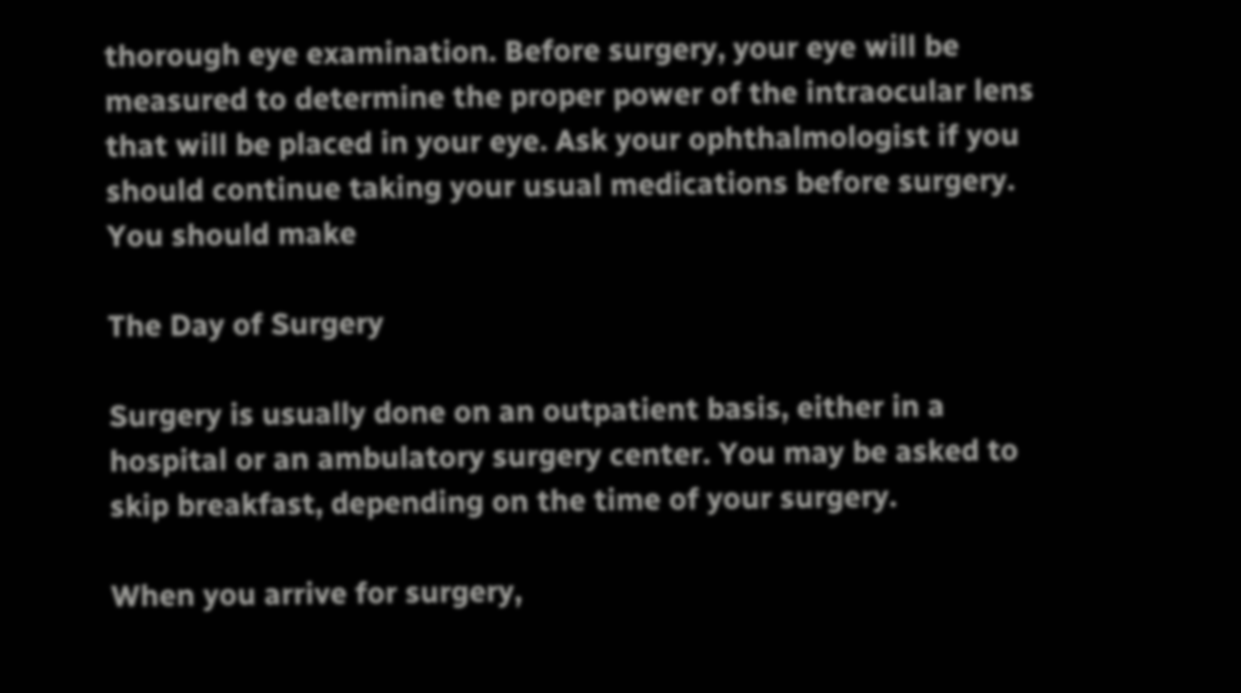thorough eye examination. Before surgery, your eye will be measured to determine the proper power of the intraocular lens that will be placed in your eye. Ask your ophthalmologist if you should continue taking your usual medications before surgery. You should make

The Day of Surgery

Surgery is usually done on an outpatient basis, either in a hospital or an ambulatory surgery center. You may be asked to skip breakfast, depending on the time of your surgery.

When you arrive for surgery,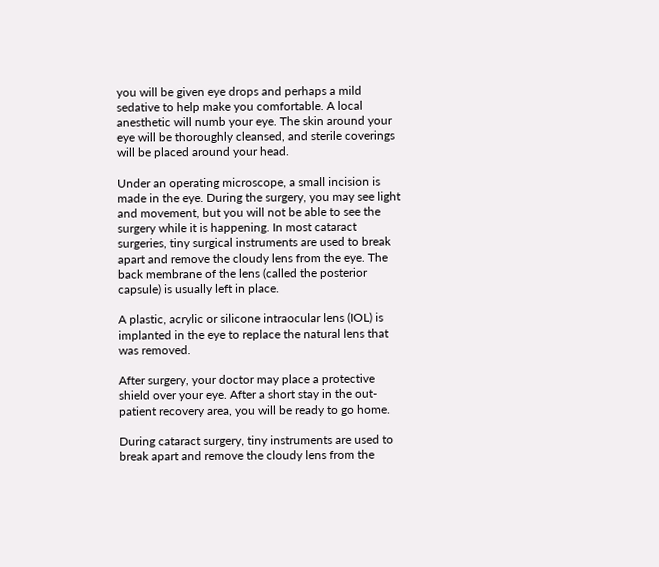you will be given eye drops and perhaps a mild sedative to help make you comfortable. A local anesthetic will numb your eye. The skin around your eye will be thoroughly cleansed, and sterile coverings will be placed around your head.

Under an operating microscope, a small incision is made in the eye. During the surgery, you may see light and movement, but you will not be able to see the surgery while it is happening. In most cataract surgeries, tiny surgical instruments are used to break apart and remove the cloudy lens from the eye. The back membrane of the lens (called the posterior capsule) is usually left in place.

A plastic, acrylic or silicone intraocular lens (IOL) is implanted in the eye to replace the natural lens that was removed.

After surgery, your doctor may place a protective shield over your eye. After a short stay in the out-patient recovery area, you will be ready to go home.

During cataract surgery, tiny instruments are used to break apart and remove the cloudy lens from the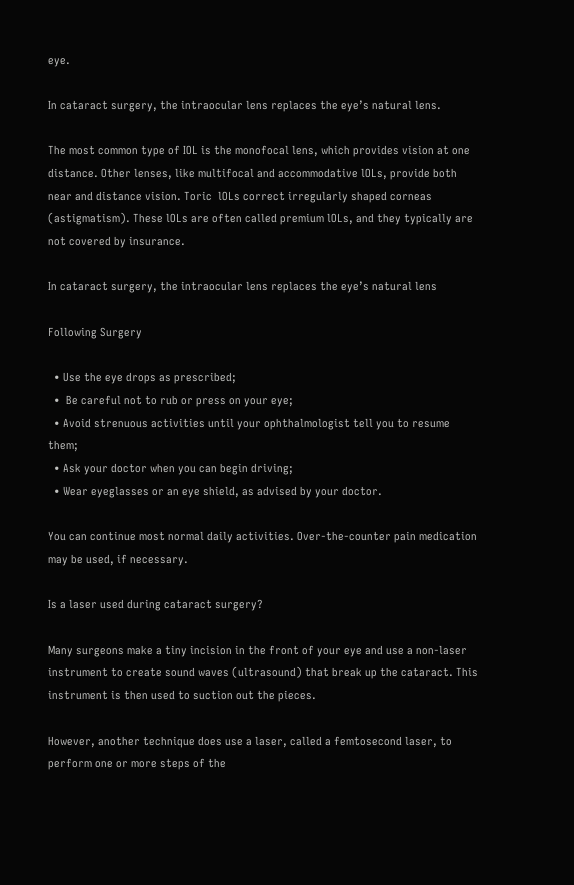eye.

In cataract surgery, the intraocular lens replaces the eye’s natural lens.

The most common type of IOL is the monofocal lens, which provides vision at one distance. Other lenses, like multifocal and accommodative lOLs, provide both near and distance vision. Toric  lOLs correct irregularly shaped corneas (astigmatism). These lOLs are often called premium lOLs, and they typically are not covered by insurance.

In cataract surgery, the intraocular lens replaces the eye’s natural lens

Following Surgery

  • Use the eye drops as prescribed;
  •  Be careful not to rub or press on your eye;
  • Avoid strenuous activities until your ophthalmologist tell you to resume them;
  • Ask your doctor when you can begin driving;
  • Wear eyeglasses or an eye shield, as advised by your doctor.

You can continue most normal daily activities. Over-the-counter pain medication may be used, if necessary.

Is a laser used during cataract surgery?

Many surgeons make a tiny incision in the front of your eye and use a non-laser instrument to create sound waves (ultrasound) that break up the cataract. This instrument is then used to suction out the pieces.

However, another technique does use a laser, called a femtosecond laser, to perform one or more steps of the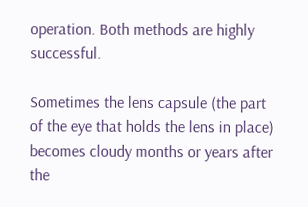operation. Both methods are highly successful.

Sometimes the lens capsule (the part of the eye that holds the lens in place) becomes cloudy months or years after the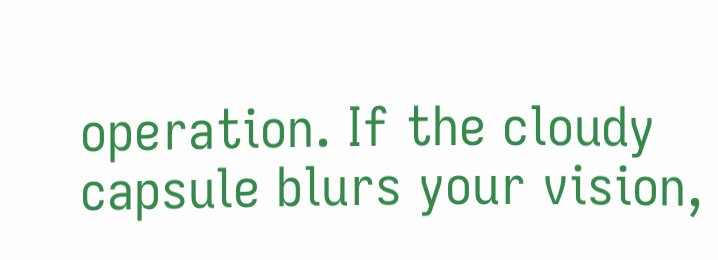operation. If the cloudy capsule blurs your vision,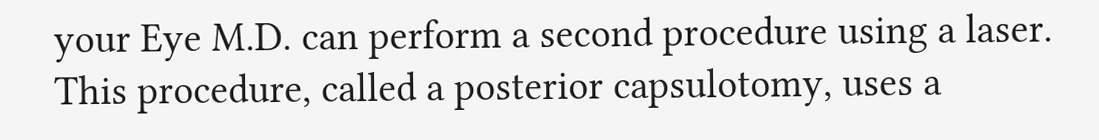your Eye M.D. can perform a second procedure using a laser. This procedure, called a posterior capsulotomy, uses a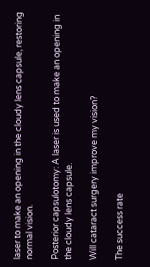laser to make an opening in the cloudy lens capsule, restoring normal vision.

Posterior capsulotomy: A laser is used to make an opening in the cloudy lens capsule.

Will cataract surgery improve my vision?

The success rate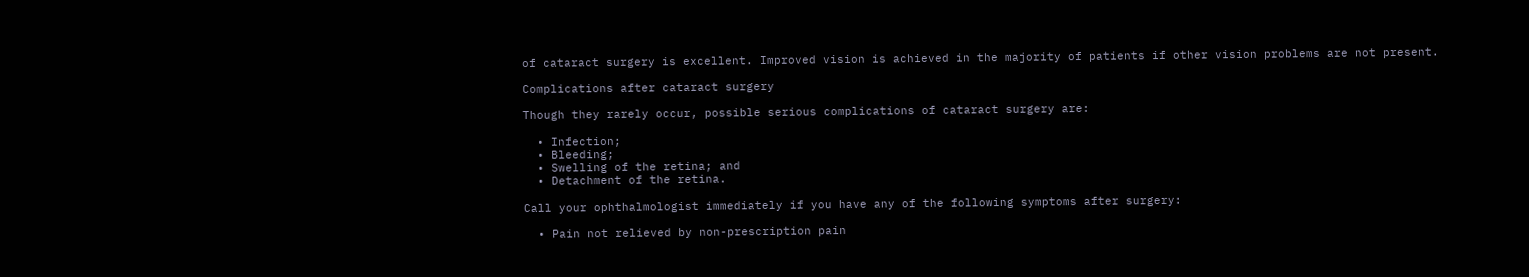of cataract surgery is excellent. Improved vision is achieved in the majority of patients if other vision problems are not present.

Complications after cataract surgery

Though they rarely occur, possible serious complications of cataract surgery are:

  • Infection;
  • Bleeding;
  • Swelling of the retina; and
  • Detachment of the retina.

Call your ophthalmologist immediately if you have any of the following symptoms after surgery:

  • Pain not relieved by non-prescription pain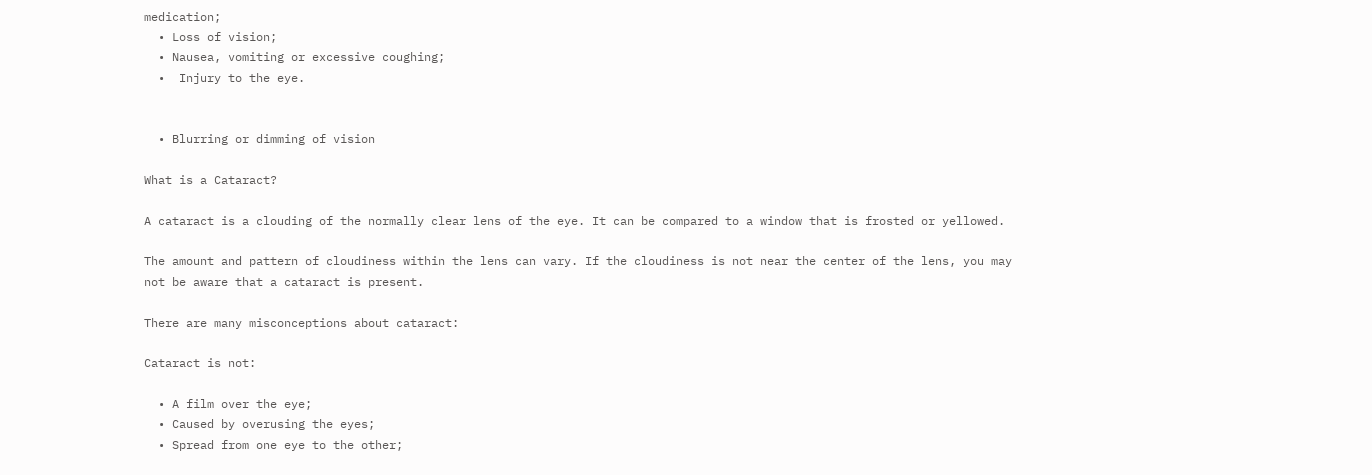medication;
  • Loss of vision;
  • Nausea, vomiting or excessive coughing;
  •  Injury to the eye.


  • Blurring or dimming of vision

What is a Cataract?

A cataract is a clouding of the normally clear lens of the eye. It can be compared to a window that is frosted or yellowed.

The amount and pattern of cloudiness within the lens can vary. If the cloudiness is not near the center of the lens, you may not be aware that a cataract is present.

There are many misconceptions about cataract:

Cataract is not:

  • A film over the eye;
  • Caused by overusing the eyes;
  • Spread from one eye to the other;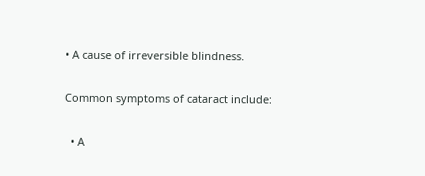• A cause of irreversible blindness.

Common symptoms of cataract include:

  • A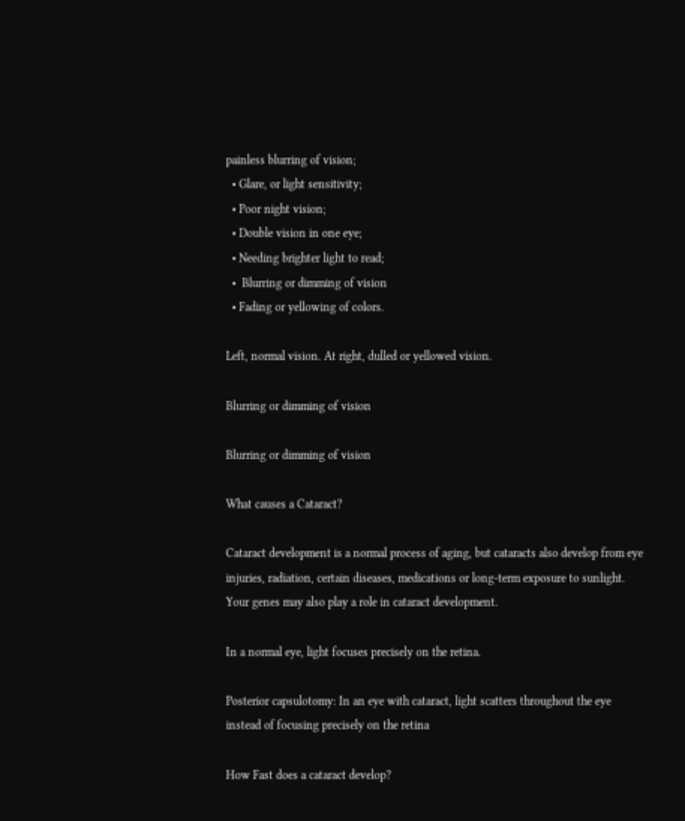painless blurring of vision;
  • Glare, or light sensitivity;
  • Poor night vision;
  • Double vision in one eye;
  • Needing brighter light to read;
  •  Blurring or dimming of vision
  • Fading or yellowing of colors.

Left, normal vision. At right, dulled or yellowed vision.

Blurring or dimming of vision

Blurring or dimming of vision

What causes a Cataract?

Cataract development is a normal process of aging, but cataracts also develop from eye injuries, radiation, certain diseases, medications or long-term exposure to sunlight. Your genes may also play a role in cataract development.

In a normal eye, light focuses precisely on the retina.

Posterior capsulotomy: In an eye with cataract, light scatters throughout the eye instead of focusing precisely on the retina

How Fast does a cataract develop?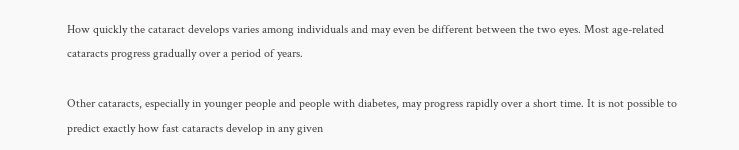How quickly the cataract develops varies among individuals and may even be different between the two eyes. Most age-related cataracts progress gradually over a period of years.

Other cataracts, especially in younger people and people with diabetes, may progress rapidly over a short time. It is not possible to predict exactly how fast cataracts develop in any given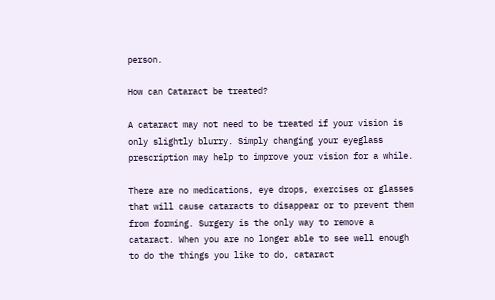person.

How can Cataract be treated?

A cataract may not need to be treated if your vision is only slightly blurry. Simply changing your eyeglass prescription may help to improve your vision for a while.

There are no medications, eye drops, exercises or glasses that will cause cataracts to disappear or to prevent them from forming. Surgery is the only way to remove a cataract. When you are no longer able to see well enough to do the things you like to do, cataract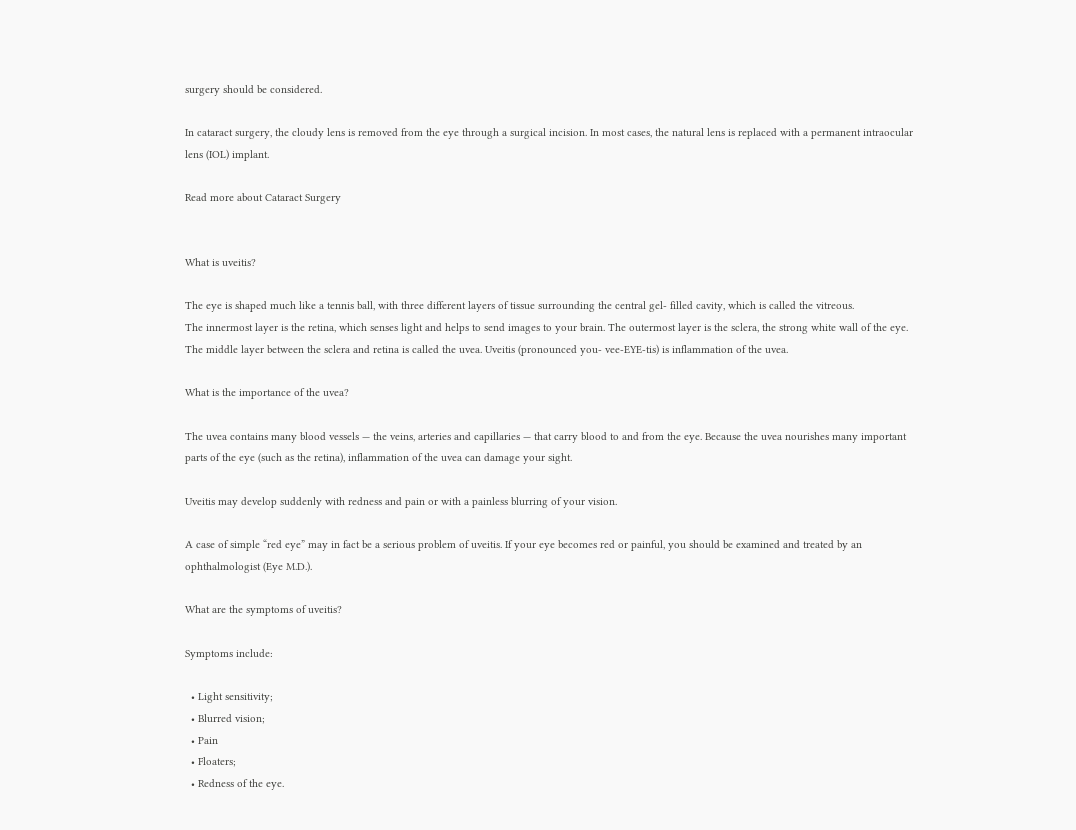surgery should be considered.

In cataract surgery, the cloudy lens is removed from the eye through a surgical incision. In most cases, the natural lens is replaced with a permanent intraocular lens (IOL) implant.

Read more about Cataract Surgery


What is uveitis?

The eye is shaped much like a tennis ball, with three different layers of tissue surrounding the central gel- filled cavity, which is called the vitreous.
The innermost layer is the retina, which senses light and helps to send images to your brain. The outermost layer is the sclera, the strong white wall of the eye. The middle layer between the sclera and retina is called the uvea. Uveitis (pronounced you- vee-EYE-tis) is inflammation of the uvea.

What is the importance of the uvea?

The uvea contains many blood vessels — the veins, arteries and capillaries — that carry blood to and from the eye. Because the uvea nourishes many important parts of the eye (such as the retina), inflammation of the uvea can damage your sight.

Uveitis may develop suddenly with redness and pain or with a painless blurring of your vision.

A case of simple “red eye” may in fact be a serious problem of uveitis. If your eye becomes red or painful, you should be examined and treated by an ophthalmologist (Eye M.D.).

What are the symptoms of uveitis?

Symptoms include:

  • Light sensitivity;
  • Blurred vision;
  • Pain
  • Floaters;
  • Redness of the eye.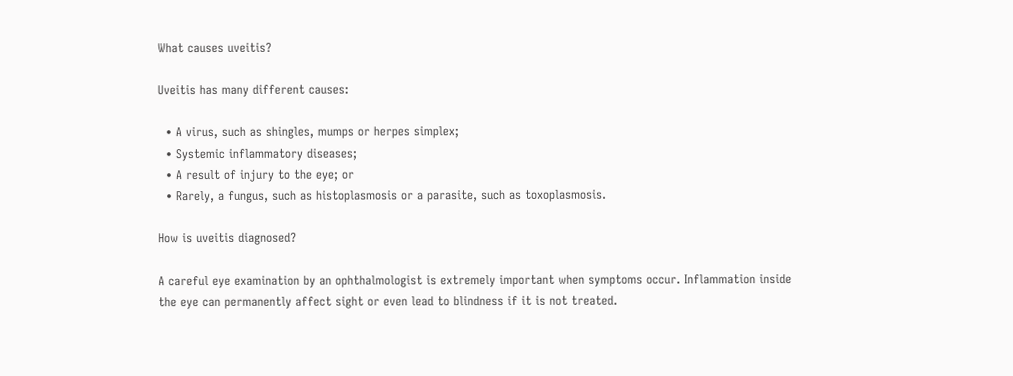What causes uveitis?

Uveitis has many different causes:

  • A virus, such as shingles, mumps or herpes simplex;
  • Systemic inflammatory diseases;
  • A result of injury to the eye; or
  • Rarely, a fungus, such as histoplasmosis or a parasite, such as toxoplasmosis.

How is uveitis diagnosed?

A careful eye examination by an ophthalmologist is extremely important when symptoms occur. Inflammation inside the eye can permanently affect sight or even lead to blindness if it is not treated.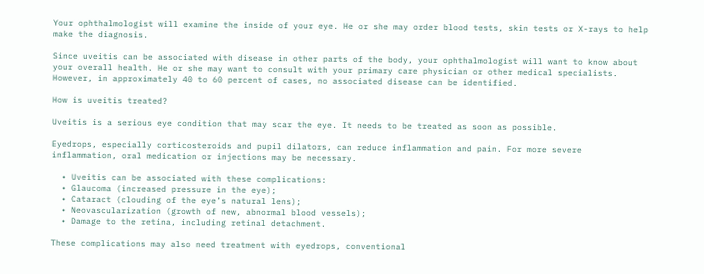Your ophthalmologist will examine the inside of your eye. He or she may order blood tests, skin tests or X-rays to help make the diagnosis.

Since uveitis can be associated with disease in other parts of the body, your ophthalmologist will want to know about your overall health. He or she may want to consult with your primary care physician or other medical specialists. However, in approximately 40 to 60 percent of cases, no associated disease can be identified.

How is uveitis treated?

Uveitis is a serious eye condition that may scar the eye. It needs to be treated as soon as possible.

Eyedrops, especially corticosteroids and pupil dilators, can reduce inflammation and pain. For more severe inflammation, oral medication or injections may be necessary.

  • Uveitis can be associated with these complications:
  • Glaucoma (increased pressure in the eye);
  • Cataract (clouding of the eye’s natural lens);
  • Neovascularization (growth of new, abnormal blood vessels);
  • Damage to the retina, including retinal detachment.

These complications may also need treatment with eyedrops, conventional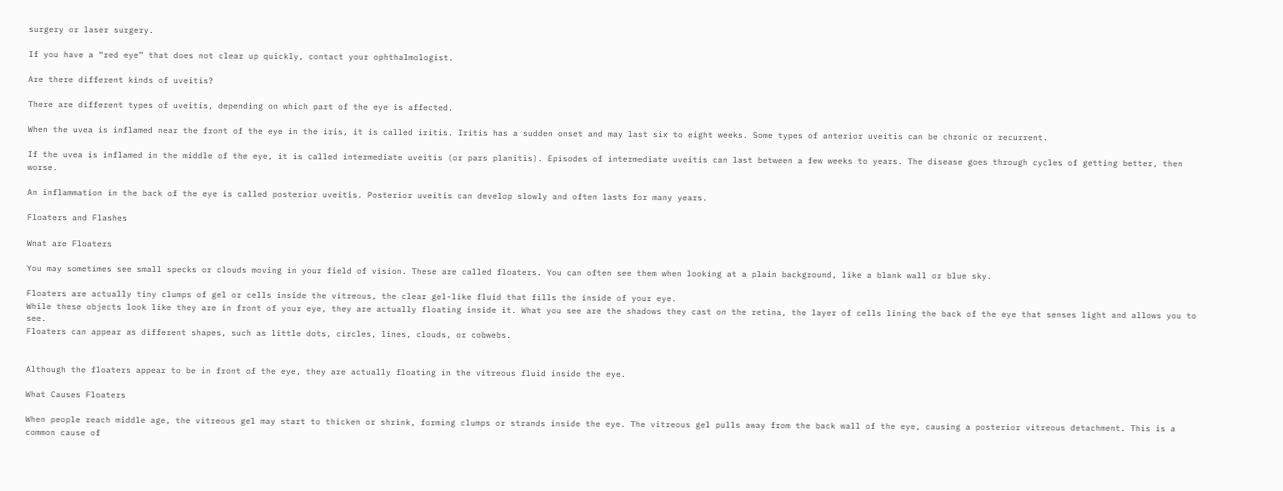surgery or laser surgery.

If you have a “red eye” that does not clear up quickly, contact your ophthalmologist.

Are there different kinds of uveitis?

There are different types of uveitis, depending on which part of the eye is affected.

When the uvea is inflamed near the front of the eye in the iris, it is called iritis. Iritis has a sudden onset and may last six to eight weeks. Some types of anterior uveitis can be chronic or recurrent.

If the uvea is inflamed in the middle of the eye, it is called intermediate uveitis (or pars planitis). Episodes of intermediate uveitis can last between a few weeks to years. The disease goes through cycles of getting better, then worse.

An inflammation in the back of the eye is called posterior uveitis. Posterior uveitis can develop slowly and often lasts for many years.

Floaters and Flashes

Wnat are Floaters

You may sometimes see small specks or clouds moving in your field of vision. These are called floaters. You can often see them when looking at a plain background, like a blank wall or blue sky.

Floaters are actually tiny clumps of gel or cells inside the vitreous, the clear gel-like fluid that fills the inside of your eye.
While these objects look like they are in front of your eye, they are actually floating inside it. What you see are the shadows they cast on the retina, the layer of cells lining the back of the eye that senses light and allows you to see.
Floaters can appear as different shapes, such as little dots, circles, lines, clouds, or cobwebs.


Although the floaters appear to be in front of the eye, they are actually floating in the vitreous fluid inside the eye.

What Causes Floaters

When people reach middle age, the vitreous gel may start to thicken or shrink, forming clumps or strands inside the eye. The vitreous gel pulls away from the back wall of the eye, causing a posterior vitreous detachment. This is a common cause of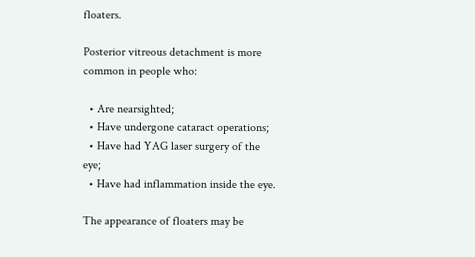floaters.

Posterior vitreous detachment is more common in people who:

  • Are nearsighted;
  • Have undergone cataract operations;
  • Have had YAG laser surgery of the eye;
  • Have had inflammation inside the eye.

The appearance of floaters may be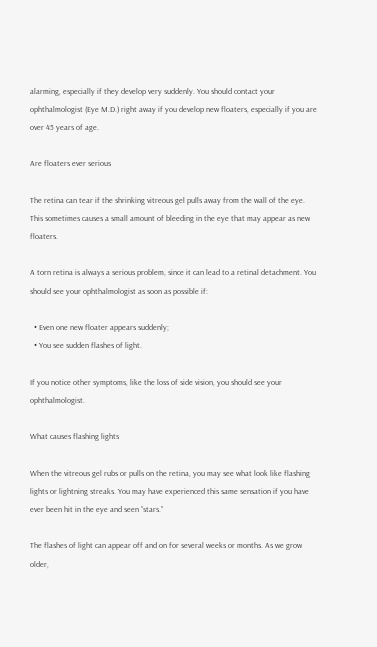alarming, especially if they develop very suddenly. You should contact your ophthalmologist (Eye M.D.) right away if you develop new floaters, especially if you are over 45 years of age.

Are floaters ever serious

The retina can tear if the shrinking vitreous gel pulls away from the wall of the eye. This sometimes causes a small amount of bleeding in the eye that may appear as new floaters.

A torn retina is always a serious problem, since it can lead to a retinal detachment. You should see your ophthalmologist as soon as possible if:

  • Even one new floater appears suddenly;
  • You see sudden flashes of light.

If you notice other symptoms, like the loss of side vision, you should see your ophthalmologist.

What causes flashing lights

When the vitreous gel rubs or pulls on the retina, you may see what look like flashing lights or lightning streaks. You may have experienced this same sensation if you have ever been hit in the eye and seen “stars.”

The flashes of light can appear off and on for several weeks or months. As we grow older,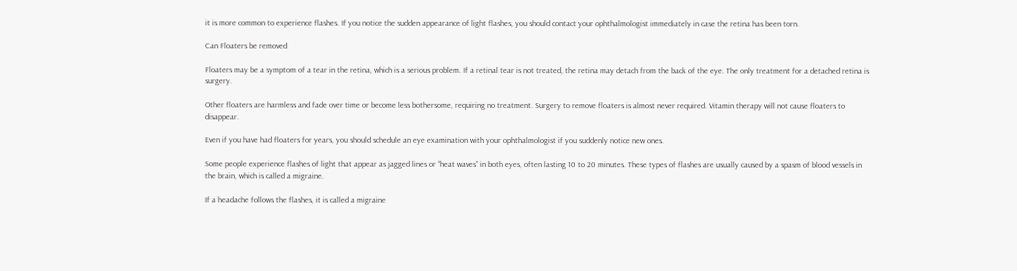it is more common to experience flashes. If you notice the sudden appearance of light flashes, you should contact your ophthalmologist immediately in case the retina has been torn.

Can Floaters be removed

Floaters may be a symptom of a tear in the retina, which is a serious problem. If a retinal tear is not treated, the retina may detach from the back of the eye. The only treatment for a detached retina is surgery.

Other floaters are harmless and fade over time or become less bothersome, requiring no treatment. Surgery to remove floaters is almost never required. Vitamin therapy will not cause floaters to disappear.

Even if you have had floaters for years, you should schedule an eye examination with your ophthalmologist if you suddenly notice new ones.

Some people experience flashes of light that appear as jagged lines or “heat waves” in both eyes, often lasting 10 to 20 minutes. These types of flashes are usually caused by a spasm of blood vessels in the brain, which is called a migraine.

If a headache follows the flashes, it is called a migraine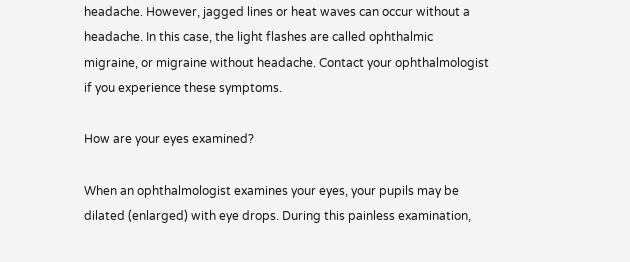headache. However, jagged lines or heat waves can occur without a headache. In this case, the light flashes are called ophthalmic migraine, or migraine without headache. Contact your ophthalmologist if you experience these symptoms.

How are your eyes examined?

When an ophthalmologist examines your eyes, your pupils may be dilated (enlarged) with eye drops. During this painless examination,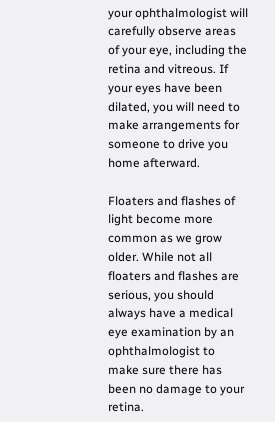your ophthalmologist will carefully observe areas of your eye, including the retina and vitreous. If your eyes have been dilated, you will need to make arrangements for someone to drive you home afterward.

Floaters and flashes of light become more common as we grow older. While not all floaters and flashes are serious, you should always have a medical eye examination by an ophthalmologist to make sure there has been no damage to your retina.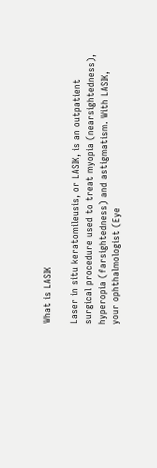What is LASIK

Laser in situ keratomileusis, or LASIK, is an outpatient surgical procedure used to treat myopia (nearsightedness), hyperopia (farsightedness) and astigmatism. With LASIK, your ophthalmologist (Eye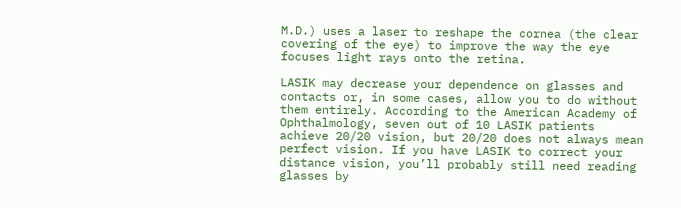M.D.) uses a laser to reshape the cornea (the clear covering of the eye) to improve the way the eye focuses light rays onto the retina.

LASIK may decrease your dependence on glasses and contacts or, in some cases, allow you to do without them entirely. According to the American Academy of Ophthalmology, seven out of 10 LASIK patients achieve 20/20 vision, but 20/20 does not always mean perfect vision. If you have LASIK to correct your distance vision, you’ll probably still need reading glasses by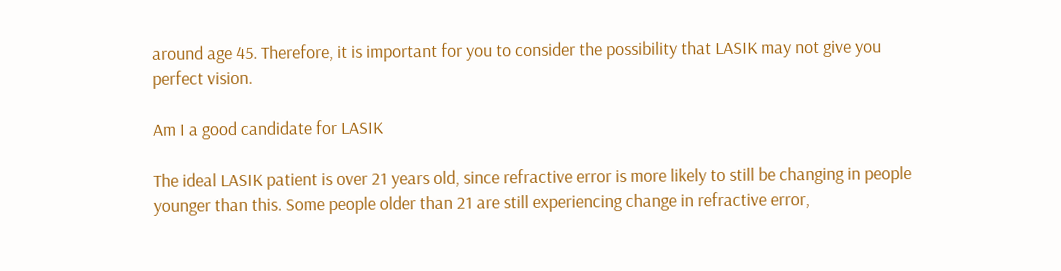around age 45. Therefore, it is important for you to consider the possibility that LASIK may not give you perfect vision.

Am I a good candidate for LASIK

The ideal LASIK patient is over 21 years old, since refractive error is more likely to still be changing in people younger than this. Some people older than 21 are still experiencing change in refractive error,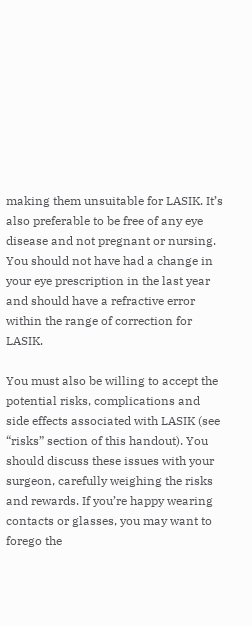making them unsuitable for LASIK. It’s also preferable to be free of any eye disease and not pregnant or nursing. You should not have had a change in your eye prescription in the last year and should have a refractive error within the range of correction for LASIK.

You must also be willing to accept the potential risks, complications and side effects associated with LASIK (see “risks” section of this handout). You should discuss these issues with your surgeon, carefully weighing the risks and rewards. If you’re happy wearing contacts or glasses, you may want to forego the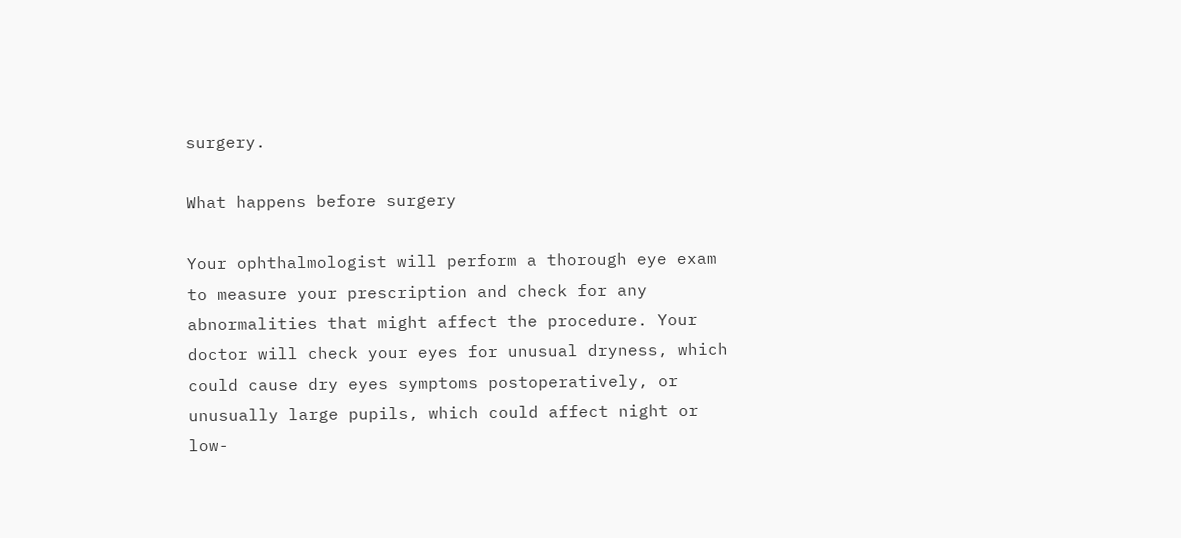surgery.

What happens before surgery

Your ophthalmologist will perform a thorough eye exam to measure your prescription and check for any abnormalities that might affect the procedure. Your doctor will check your eyes for unusual dryness, which could cause dry eyes symptoms postoperatively, or unusually large pupils, which could affect night or low-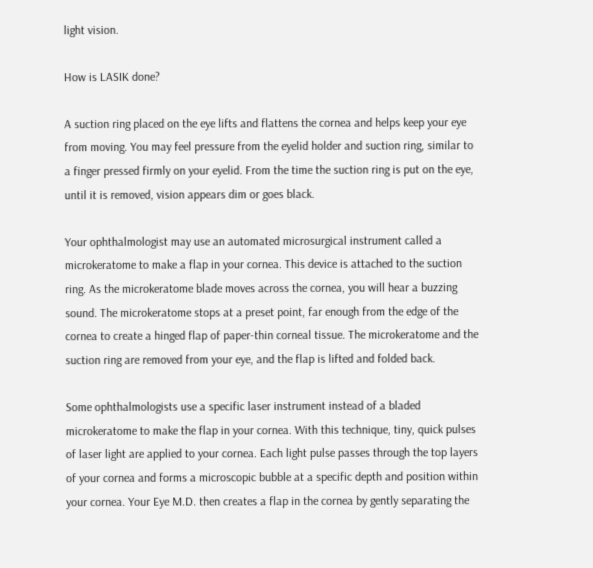light vision.

How is LASIK done?

A suction ring placed on the eye lifts and flattens the cornea and helps keep your eye from moving. You may feel pressure from the eyelid holder and suction ring, similar to a finger pressed firmly on your eyelid. From the time the suction ring is put on the eye, until it is removed, vision appears dim or goes black.

Your ophthalmologist may use an automated microsurgical instrument called a microkeratome to make a flap in your cornea. This device is attached to the suction ring. As the microkeratome blade moves across the cornea, you will hear a buzzing sound. The microkeratome stops at a preset point, far enough from the edge of the cornea to create a hinged flap of paper-thin corneal tissue. The microkeratome and the suction ring are removed from your eye, and the flap is lifted and folded back.

Some ophthalmologists use a specific laser instrument instead of a bladed microkeratome to make the flap in your cornea. With this technique, tiny, quick pulses of laser light are applied to your cornea. Each light pulse passes through the top layers of your cornea and forms a microscopic bubble at a specific depth and position within your cornea. Your Eye M.D. then creates a flap in the cornea by gently separating the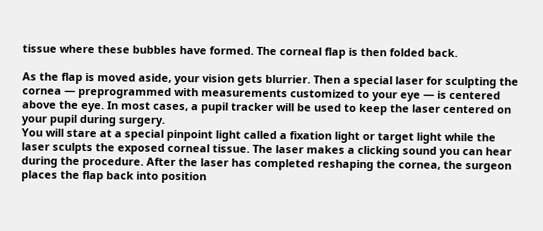tissue where these bubbles have formed. The corneal flap is then folded back.

As the flap is moved aside, your vision gets blurrier. Then a special laser for sculpting the cornea — preprogrammed with measurements customized to your eye — is centered above the eye. In most cases, a pupil tracker will be used to keep the laser centered on your pupil during surgery.
You will stare at a special pinpoint light called a fixation light or target light while the laser sculpts the exposed corneal tissue. The laser makes a clicking sound you can hear during the procedure. After the laser has completed reshaping the cornea, the surgeon places the flap back into position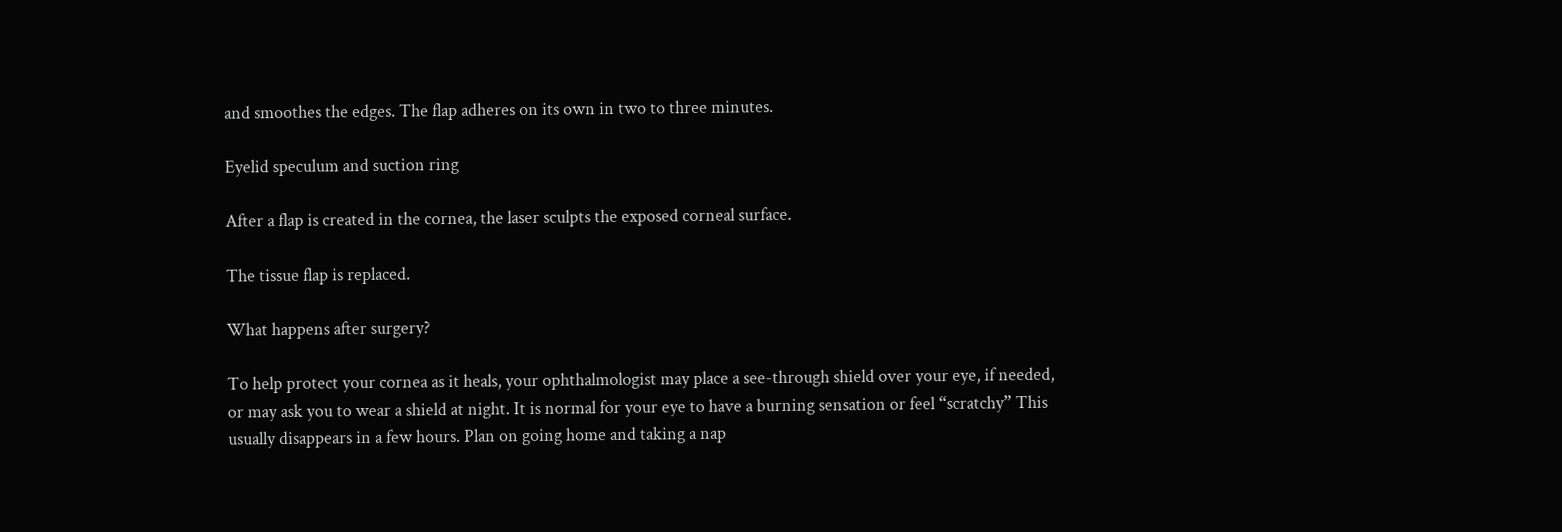and smoothes the edges. The flap adheres on its own in two to three minutes.

Eyelid speculum and suction ring

After a flap is created in the cornea, the laser sculpts the exposed corneal surface.

The tissue flap is replaced.

What happens after surgery?

To help protect your cornea as it heals, your ophthalmologist may place a see-through shield over your eye, if needed, or may ask you to wear a shield at night. It is normal for your eye to have a burning sensation or feel “scratchy” This usually disappears in a few hours. Plan on going home and taking a nap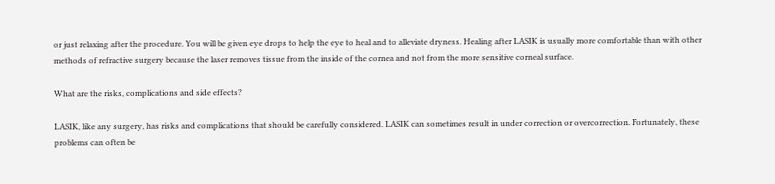or just relaxing after the procedure. You will be given eye drops to help the eye to heal and to alleviate dryness. Healing after LASIK is usually more comfortable than with other methods of refractive surgery because the laser removes tissue from the inside of the cornea and not from the more sensitive corneal surface.

What are the risks, complications and side effects?

LASIK, like any surgery, has risks and complications that should be carefully considered. LASIK can sometimes result in under correction or overcorrection. Fortunately, these problems can often be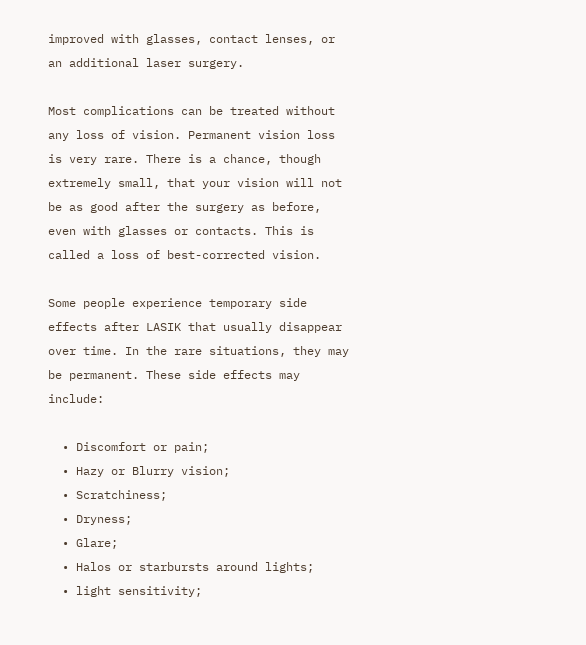improved with glasses, contact lenses, or an additional laser surgery.

Most complications can be treated without any loss of vision. Permanent vision loss is very rare. There is a chance, though extremely small, that your vision will not be as good after the surgery as before, even with glasses or contacts. This is called a loss of best-corrected vision.

Some people experience temporary side effects after LASIK that usually disappear over time. In the rare situations, they may be permanent. These side effects may include:

  • Discomfort or pain;
  • Hazy or Blurry vision;
  • Scratchiness;
  • Dryness;
  • Glare;
  • Halos or starbursts around lights;
  • light sensitivity;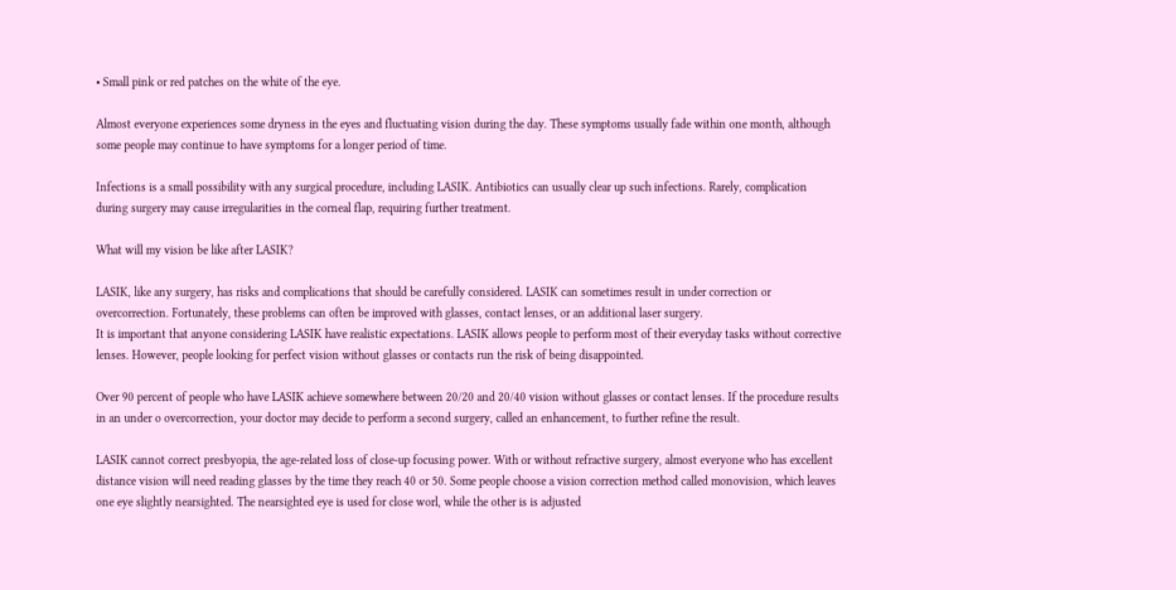• Small pink or red patches on the white of the eye.

Almost everyone experiences some dryness in the eyes and fluctuating vision during the day. These symptoms usually fade within one month, although some people may continue to have symptoms for a longer period of time.

Infections is a small possibility with any surgical procedure, including LASIK. Antibiotics can usually clear up such infections. Rarely, complication during surgery may cause irregularities in the corneal flap, requiring further treatment.

What will my vision be like after LASIK?

LASIK, like any surgery, has risks and complications that should be carefully considered. LASIK can sometimes result in under correction or overcorrection. Fortunately, these problems can often be improved with glasses, contact lenses, or an additional laser surgery.
It is important that anyone considering LASIK have realistic expectations. LASIK allows people to perform most of their everyday tasks without corrective lenses. However, people looking for perfect vision without glasses or contacts run the risk of being disappointed.

Over 90 percent of people who have LASIK achieve somewhere between 20/20 and 20/40 vision without glasses or contact lenses. If the procedure results in an under o overcorrection, your doctor may decide to perform a second surgery, called an enhancement, to further refine the result.

LASIK cannot correct presbyopia, the age-related loss of close-up focusing power. With or without refractive surgery, almost everyone who has excellent distance vision will need reading glasses by the time they reach 40 or 50. Some people choose a vision correction method called monovision, which leaves one eye slightly nearsighted. The nearsighted eye is used for close worl, while the other is is adjusted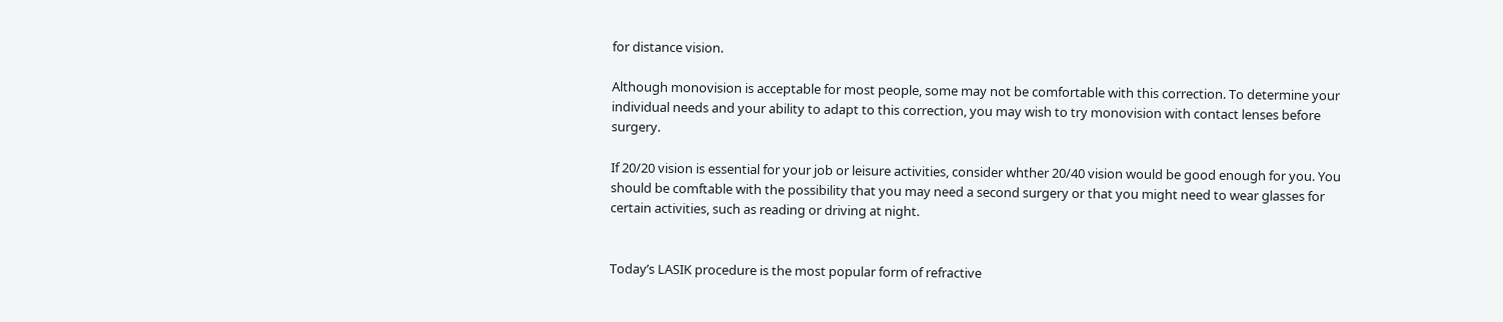for distance vision.

Although monovision is acceptable for most people, some may not be comfortable with this correction. To determine your individual needs and your ability to adapt to this correction, you may wish to try monovision with contact lenses before surgery.

If 20/20 vision is essential for your job or leisure activities, consider whther 20/40 vision would be good enough for you. You should be comftable with the possibility that you may need a second surgery or that you might need to wear glasses for certain activities, such as reading or driving at night.


Today’s LASIK procedure is the most popular form of refractive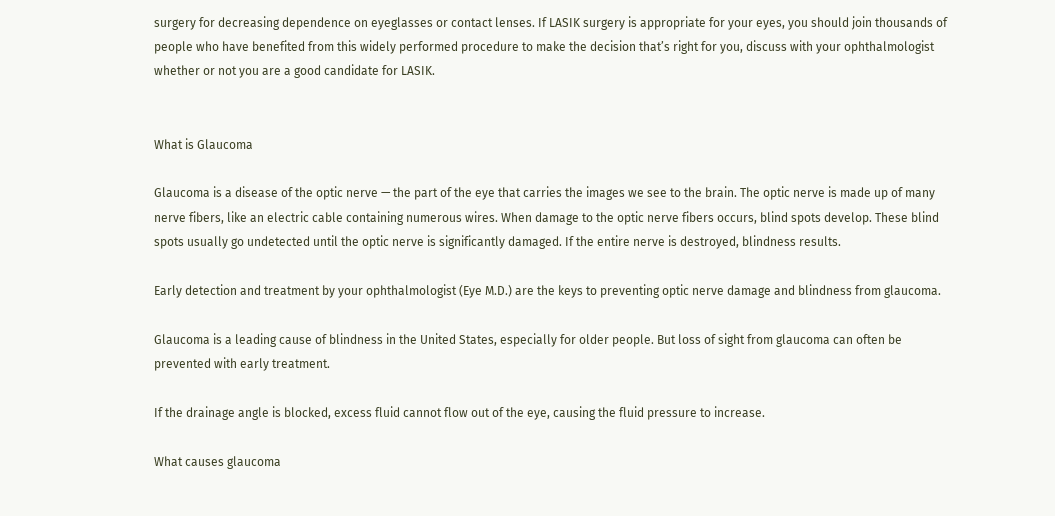surgery for decreasing dependence on eyeglasses or contact lenses. If LASIK surgery is appropriate for your eyes, you should join thousands of people who have benefited from this widely performed procedure to make the decision that’s right for you, discuss with your ophthalmologist whether or not you are a good candidate for LASIK.


What is Glaucoma

Glaucoma is a disease of the optic nerve — the part of the eye that carries the images we see to the brain. The optic nerve is made up of many nerve fibers, like an electric cable containing numerous wires. When damage to the optic nerve fibers occurs, blind spots develop. These blind spots usually go undetected until the optic nerve is significantly damaged. If the entire nerve is destroyed, blindness results.

Early detection and treatment by your ophthalmologist (Eye M.D.) are the keys to preventing optic nerve damage and blindness from glaucoma.

Glaucoma is a leading cause of blindness in the United States, especially for older people. But loss of sight from glaucoma can often be prevented with early treatment.

If the drainage angle is blocked, excess fluid cannot flow out of the eye, causing the fluid pressure to increase.

What causes glaucoma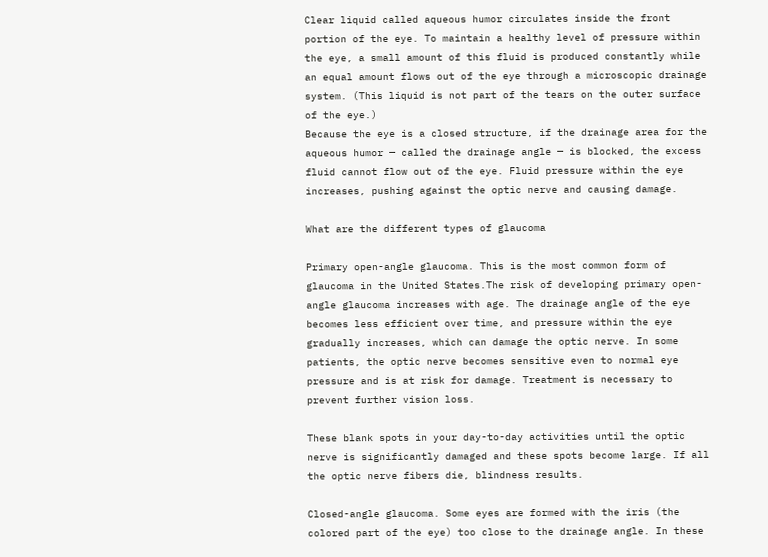Clear liquid called aqueous humor circulates inside the front portion of the eye. To maintain a healthy level of pressure within the eye, a small amount of this fluid is produced constantly while an equal amount flows out of the eye through a microscopic drainage system. (This liquid is not part of the tears on the outer surface of the eye.)
Because the eye is a closed structure, if the drainage area for the aqueous humor — called the drainage angle — is blocked, the excess fluid cannot flow out of the eye. Fluid pressure within the eye increases, pushing against the optic nerve and causing damage.

What are the different types of glaucoma

Primary open-angle glaucoma. This is the most common form of glaucoma in the United States.The risk of developing primary open-angle glaucoma increases with age. The drainage angle of the eye becomes less efficient over time, and pressure within the eye gradually increases, which can damage the optic nerve. In some patients, the optic nerve becomes sensitive even to normal eye pressure and is at risk for damage. Treatment is necessary to prevent further vision loss.

These blank spots in your day-to-day activities until the optic nerve is significantly damaged and these spots become large. If all the optic nerve fibers die, blindness results.

Closed-angle glaucoma. Some eyes are formed with the iris (the colored part of the eye) too close to the drainage angle. In these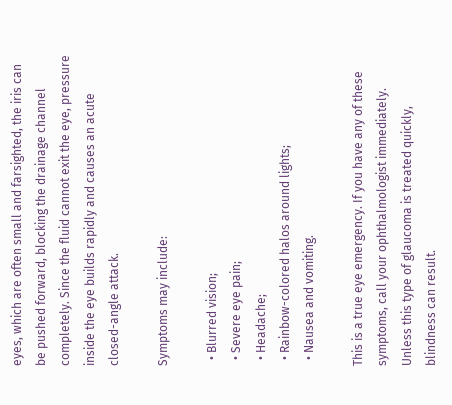eyes, which are often small and farsighted, the iris can be pushed forward, blocking the drainage channel completely. Since the fluid cannot exit the eye, pressure inside the eye builds rapidly and causes an acute closed-angle attack.

Symptoms may include:

  • Blurred vision;
  • Severe eye pain;
  • Headache;
  • Rainbow-colored halos around lights;
  • Nausea and vomiting.

This is a true eye emergency. If you have any of these symptoms, call your ophthalmologist immediately. Unless this type of glaucoma is treated quickly, blindness can result.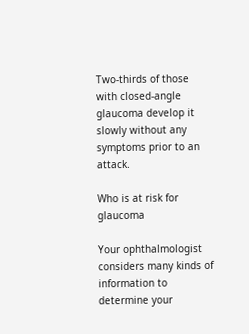Two-thirds of those with closed-angle glaucoma develop it slowly without any symptoms prior to an attack.

Who is at risk for glaucoma

Your ophthalmologist considers many kinds of information to determine your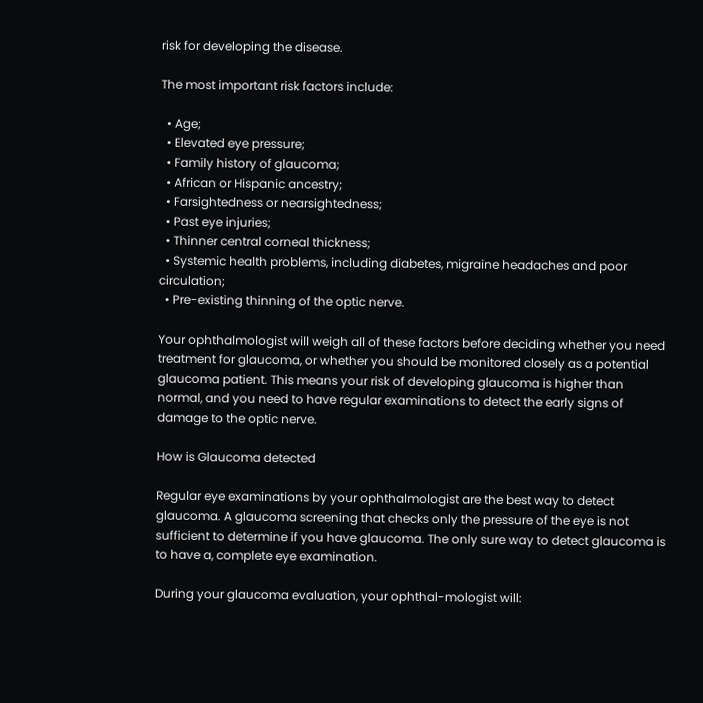risk for developing the disease.

The most important risk factors include:

  • Age;
  • Elevated eye pressure;
  • Family history of glaucoma;
  • African or Hispanic ancestry;
  • Farsightedness or nearsightedness;
  • Past eye injuries;
  • Thinner central corneal thickness;
  • Systemic health problems, including diabetes, migraine headaches and poor circulation;
  • Pre-existing thinning of the optic nerve.

Your ophthalmologist will weigh all of these factors before deciding whether you need treatment for glaucoma, or whether you should be monitored closely as a potential glaucoma patient. This means your risk of developing glaucoma is higher than normal, and you need to have regular examinations to detect the early signs of damage to the optic nerve.

How is Glaucoma detected

Regular eye examinations by your ophthalmologist are the best way to detect glaucoma. A glaucoma screening that checks only the pressure of the eye is not sufficient to determine if you have glaucoma. The only sure way to detect glaucoma is to have a, complete eye examination.

During your glaucoma evaluation, your ophthal-mologist will: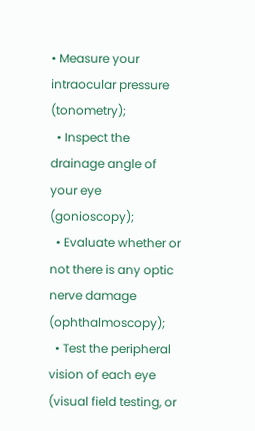• Measure your intraocular pressure (tonometry);
  • Inspect the drainage angle of your eye (gonioscopy);
  • Evaluate whether or not there is any optic nerve damage (ophthalmoscopy);
  • Test the peripheral vision of each eye (visual field testing, or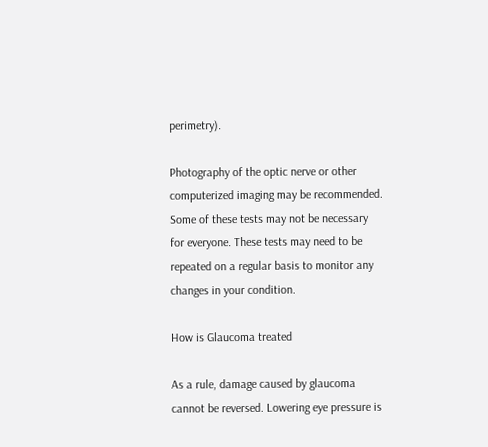perimetry).

Photography of the optic nerve or other computerized imaging may be recommended. Some of these tests may not be necessary for everyone. These tests may need to be repeated on a regular basis to monitor any changes in your condition.

How is Glaucoma treated

As a rule, damage caused by glaucoma cannot be reversed. Lowering eye pressure is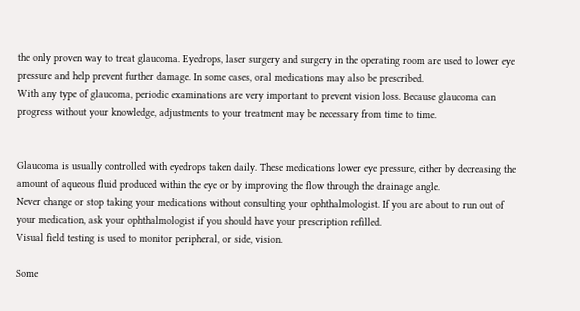the only proven way to treat glaucoma. Eyedrops, laser surgery and surgery in the operating room are used to lower eye pressure and help prevent further damage. In some cases, oral medications may also be prescribed.
With any type of glaucoma, periodic examinations are very important to prevent vision loss. Because glaucoma can progress without your knowledge, adjustments to your treatment may be necessary from time to time.


Glaucoma is usually controlled with eyedrops taken daily. These medications lower eye pressure, either by decreasing the amount of aqueous fluid produced within the eye or by improving the flow through the drainage angle.
Never change or stop taking your medications without consulting your ophthalmologist. If you are about to run out of your medication, ask your ophthalmologist if you should have your prescription refilled.
Visual field testing is used to monitor peripheral, or side, vision.

Some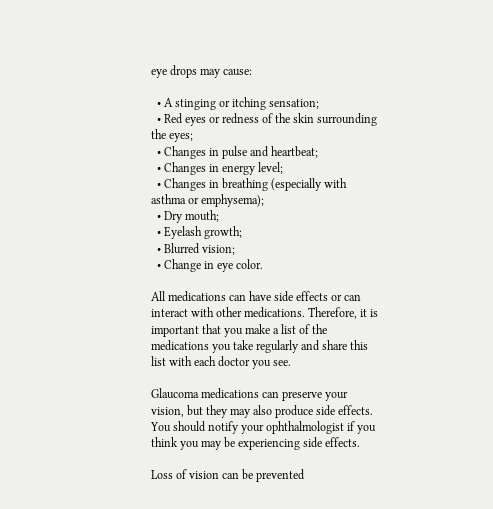eye drops may cause:

  • A stinging or itching sensation;
  • Red eyes or redness of the skin surrounding the eyes;
  • Changes in pulse and heartbeat;
  • Changes in energy level;
  • Changes in breathing (especially with asthma or emphysema);
  • Dry mouth;
  • Eyelash growth;
  • Blurred vision;
  • Change in eye color.

All medications can have side effects or can interact with other medications. Therefore, it is important that you make a list of the medications you take regularly and share this list with each doctor you see.

Glaucoma medications can preserve your vision, but they may also produce side effects. You should notify your ophthalmologist if you think you may be experiencing side effects.

Loss of vision can be prevented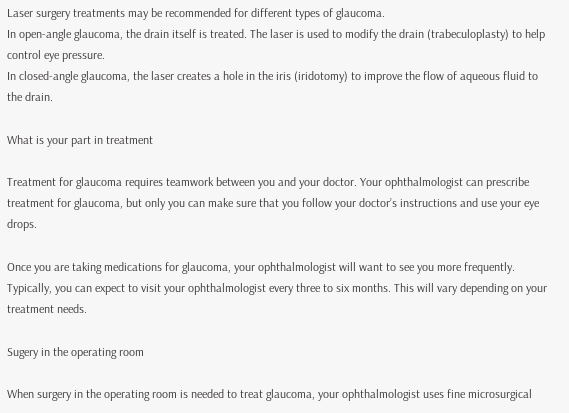Laser surgery treatments may be recommended for different types of glaucoma.
In open-angle glaucoma, the drain itself is treated. The laser is used to modify the drain (trabeculoplasty) to help control eye pressure.
In closed-angle glaucoma, the laser creates a hole in the iris (iridotomy) to improve the flow of aqueous fluid to the drain.

What is your part in treatment

Treatment for glaucoma requires teamwork between you and your doctor. Your ophthalmologist can prescribe treatment for glaucoma, but only you can make sure that you follow your doctor’s instructions and use your eye drops.

Once you are taking medications for glaucoma, your ophthalmologist will want to see you more frequently. Typically, you can expect to visit your ophthalmologist every three to six months. This will vary depending on your treatment needs.

Sugery in the operating room

When surgery in the operating room is needed to treat glaucoma, your ophthalmologist uses fine microsurgical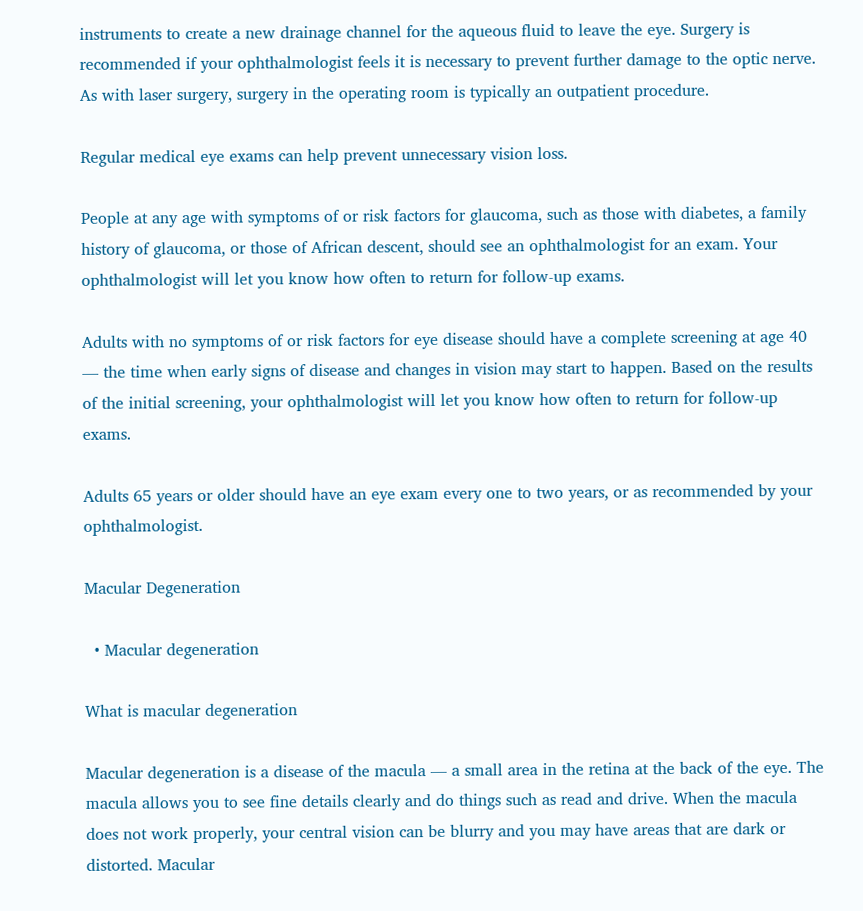instruments to create a new drainage channel for the aqueous fluid to leave the eye. Surgery is recommended if your ophthalmologist feels it is necessary to prevent further damage to the optic nerve. As with laser surgery, surgery in the operating room is typically an outpatient procedure.

Regular medical eye exams can help prevent unnecessary vision loss.

People at any age with symptoms of or risk factors for glaucoma, such as those with diabetes, a family history of glaucoma, or those of African descent, should see an ophthalmologist for an exam. Your ophthalmologist will let you know how often to return for follow-up exams.

Adults with no symptoms of or risk factors for eye disease should have a complete screening at age 40 — the time when early signs of disease and changes in vision may start to happen. Based on the results of the initial screening, your ophthalmologist will let you know how often to return for follow-up exams.

Adults 65 years or older should have an eye exam every one to two years, or as recommended by your ophthalmologist.

Macular Degeneration

  • Macular degeneration

What is macular degeneration

Macular degeneration is a disease of the macula — a small area in the retina at the back of the eye. The macula allows you to see fine details clearly and do things such as read and drive. When the macula does not work properly, your central vision can be blurry and you may have areas that are dark or distorted. Macular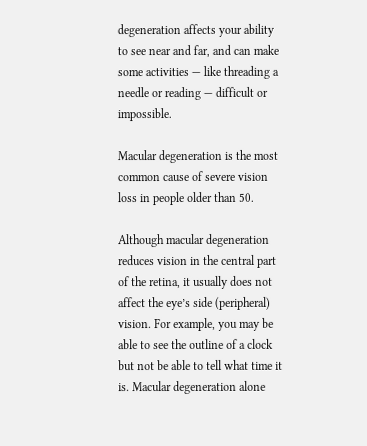degeneration affects your ability to see near and far, and can make some activities — like threading a needle or reading — difficult or impossible.

Macular degeneration is the most common cause of severe vision loss in people older than 50.

Although macular degeneration reduces vision in the central part of the retina, it usually does not affect the eye’s side (peripheral) vision. For example, you may be able to see the outline of a clock but not be able to tell what time it is. Macular degeneration alone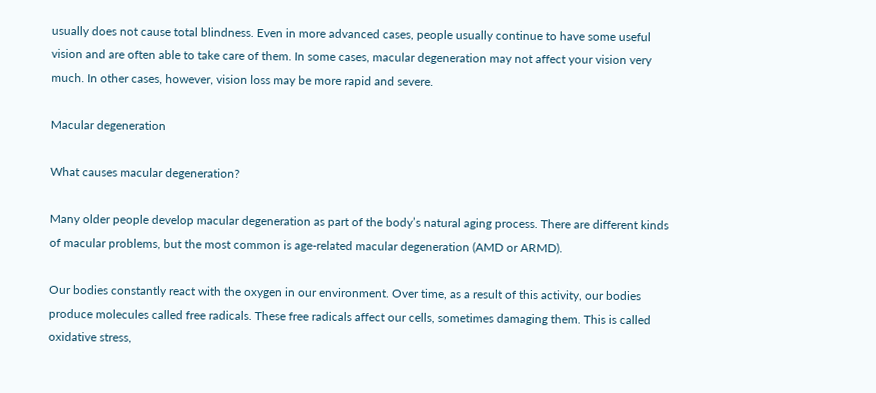usually does not cause total blindness. Even in more advanced cases, people usually continue to have some useful vision and are often able to take care of them. In some cases, macular degeneration may not affect your vision very much. In other cases, however, vision loss may be more rapid and severe.

Macular degeneration

What causes macular degeneration?

Many older people develop macular degeneration as part of the body’s natural aging process. There are different kinds of macular problems, but the most common is age-related macular degeneration (AMD or ARMD).

Our bodies constantly react with the oxygen in our environment. Over time, as a result of this activity, our bodies produce molecules called free radicals. These free radicals affect our cells, sometimes damaging them. This is called oxidative stress,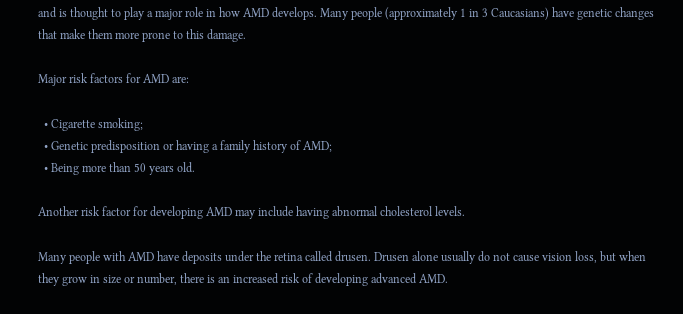and is thought to play a major role in how AMD develops. Many people (approximately 1 in 3 Caucasians) have genetic changes that make them more prone to this damage.

Major risk factors for AMD are:

  • Cigarette smoking;
  • Genetic predisposition or having a family history of AMD;
  • Being more than 50 years old.

Another risk factor for developing AMD may include having abnormal cholesterol levels.

Many people with AMD have deposits under the retina called drusen. Drusen alone usually do not cause vision loss, but when they grow in size or number, there is an increased risk of developing advanced AMD.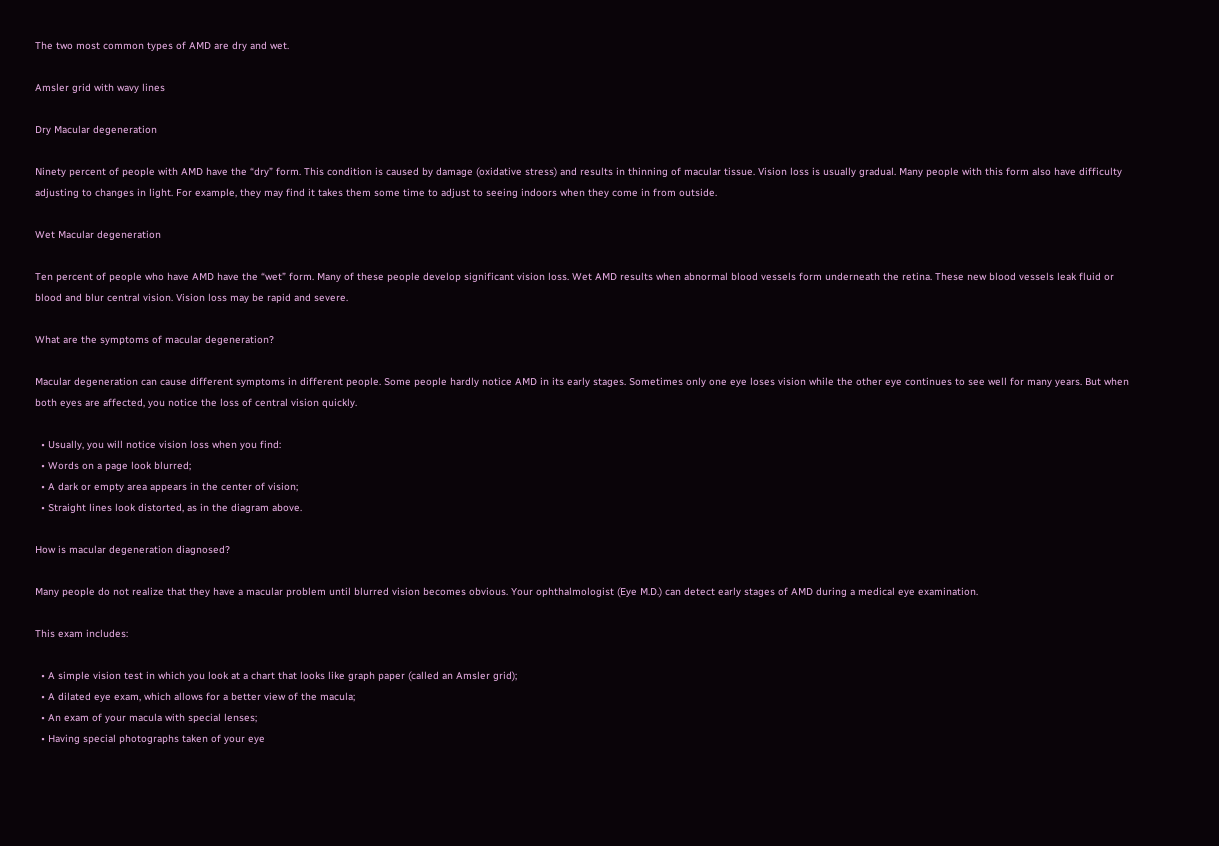The two most common types of AMD are dry and wet.

Amsler grid with wavy lines

Dry Macular degeneration

Ninety percent of people with AMD have the “dry” form. This condition is caused by damage (oxidative stress) and results in thinning of macular tissue. Vision loss is usually gradual. Many people with this form also have difficulty adjusting to changes in light. For example, they may find it takes them some time to adjust to seeing indoors when they come in from outside.

Wet Macular degeneration

Ten percent of people who have AMD have the “wet” form. Many of these people develop significant vision loss. Wet AMD results when abnormal blood vessels form underneath the retina. These new blood vessels leak fluid or blood and blur central vision. Vision loss may be rapid and severe.

What are the symptoms of macular degeneration?

Macular degeneration can cause different symptoms in different people. Some people hardly notice AMD in its early stages. Sometimes only one eye loses vision while the other eye continues to see well for many years. But when both eyes are affected, you notice the loss of central vision quickly.

  • Usually, you will notice vision loss when you find:
  • Words on a page look blurred;
  • A dark or empty area appears in the center of vision;
  • Straight lines look distorted, as in the diagram above.

How is macular degeneration diagnosed?

Many people do not realize that they have a macular problem until blurred vision becomes obvious. Your ophthalmologist (Eye M.D.) can detect early stages of AMD during a medical eye examination.

This exam includes:

  • A simple vision test in which you look at a chart that looks like graph paper (called an Amsler grid);
  • A dilated eye exam, which allows for a better view of the macula;
  • An exam of your macula with special lenses;
  • Having special photographs taken of your eye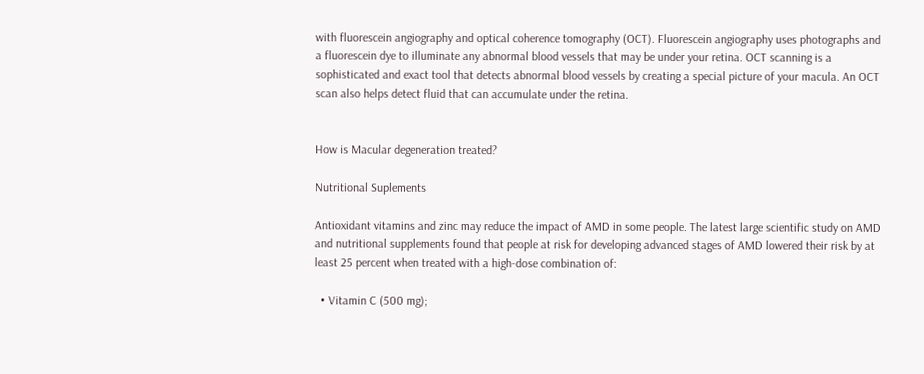with fluorescein angiography and optical coherence tomography (OCT). Fluorescein angiography uses photographs and a fluorescein dye to illuminate any abnormal blood vessels that may be under your retina. OCT scanning is a sophisticated and exact tool that detects abnormal blood vessels by creating a special picture of your macula. An OCT scan also helps detect fluid that can accumulate under the retina.


How is Macular degeneration treated?

Nutritional Suplements

Antioxidant vitamins and zinc may reduce the impact of AMD in some people. The latest large scientific study on AMD and nutritional supplements found that people at risk for developing advanced stages of AMD lowered their risk by at least 25 percent when treated with a high-dose combination of:

  • Vitamin C (500 mg);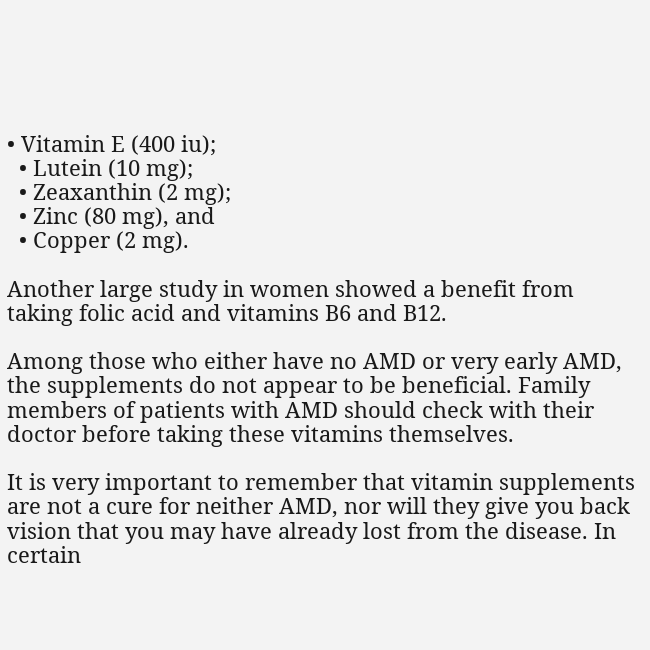• Vitamin E (400 iu);
  • Lutein (10 mg);
  • Zeaxanthin (2 mg);
  • Zinc (80 mg), and
  • Copper (2 mg).

Another large study in women showed a benefit from taking folic acid and vitamins B6 and B12.

Among those who either have no AMD or very early AMD, the supplements do not appear to be beneficial. Family members of patients with AMD should check with their doctor before taking these vitamins themselves.

It is very important to remember that vitamin supplements are not a cure for neither AMD, nor will they give you back vision that you may have already lost from the disease. In certain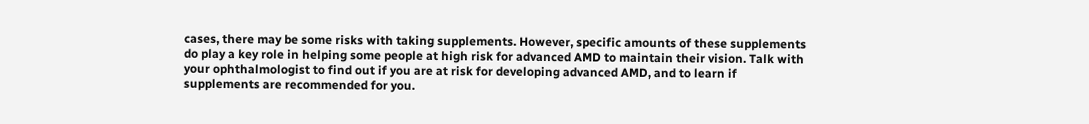cases, there may be some risks with taking supplements. However, specific amounts of these supplements do play a key role in helping some people at high risk for advanced AMD to maintain their vision. Talk with your ophthalmologist to find out if you are at risk for developing advanced AMD, and to learn if supplements are recommended for you.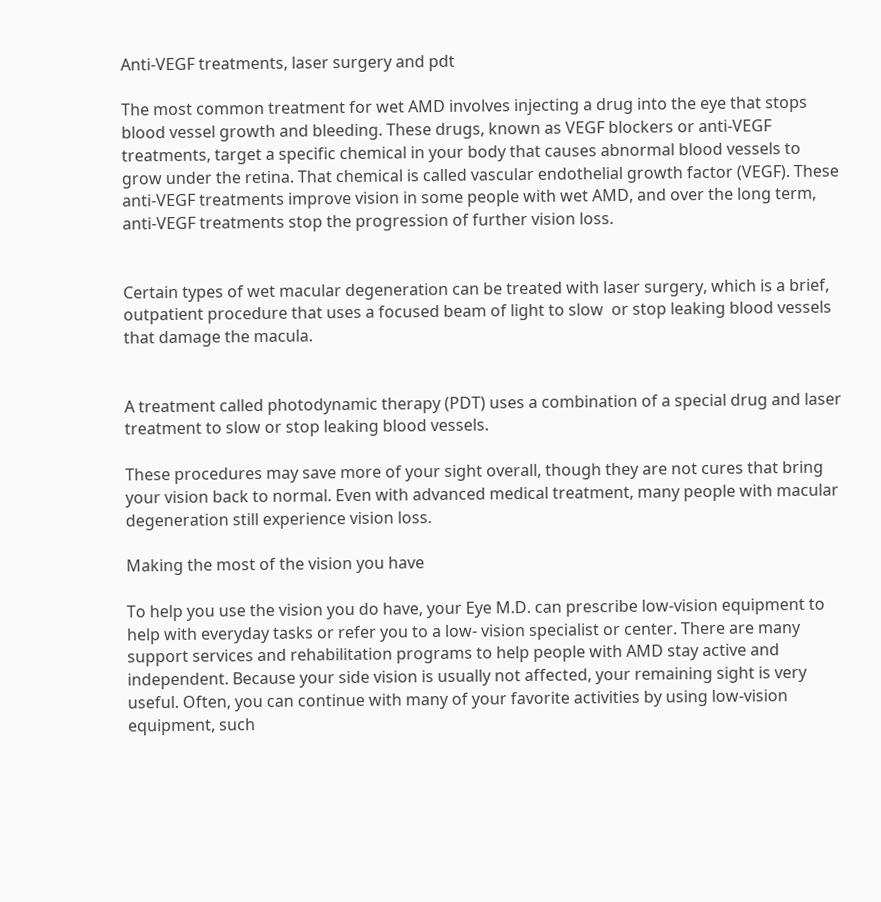Anti-VEGF treatments, laser surgery and pdt

The most common treatment for wet AMD involves injecting a drug into the eye that stops blood vessel growth and bleeding. These drugs, known as VEGF blockers or anti-VEGF treatments, target a specific chemical in your body that causes abnormal blood vessels to grow under the retina. That chemical is called vascular endothelial growth factor (VEGF). These anti-VEGF treatments improve vision in some people with wet AMD, and over the long term, anti-VEGF treatments stop the progression of further vision loss.


Certain types of wet macular degeneration can be treated with laser surgery, which is a brief, outpatient procedure that uses a focused beam of light to slow  or stop leaking blood vessels that damage the macula.


A treatment called photodynamic therapy (PDT) uses a combination of a special drug and laser treatment to slow or stop leaking blood vessels.

These procedures may save more of your sight overall, though they are not cures that bring your vision back to normal. Even with advanced medical treatment, many people with macular degeneration still experience vision loss.

Making the most of the vision you have

To help you use the vision you do have, your Eye M.D. can prescribe low-vision equipment to help with everyday tasks or refer you to a low- vision specialist or center. There are many support services and rehabilitation programs to help people with AMD stay active and independent. Because your side vision is usually not affected, your remaining sight is very useful. Often, you can continue with many of your favorite activities by using low-vision equipment, such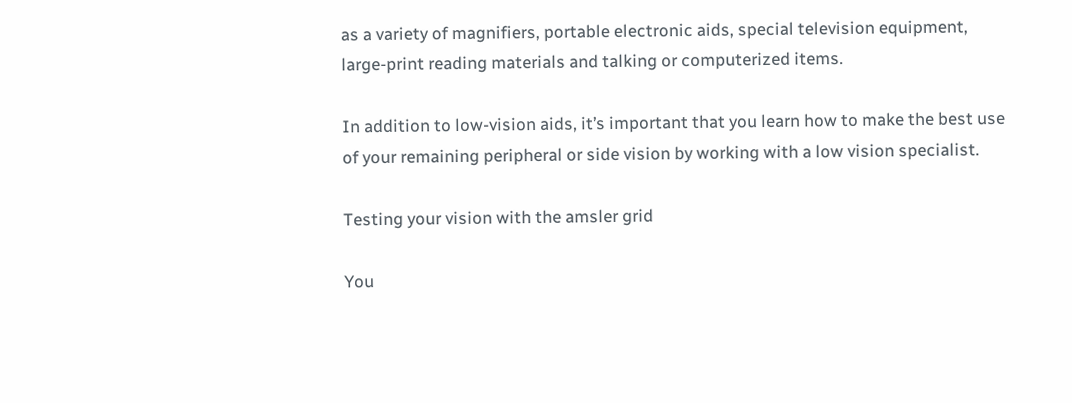as a variety of magnifiers, portable electronic aids, special television equipment, large-print reading materials and talking or computerized items.

In addition to low-vision aids, it’s important that you learn how to make the best use of your remaining peripheral or side vision by working with a low vision specialist.

Testing your vision with the amsler grid

You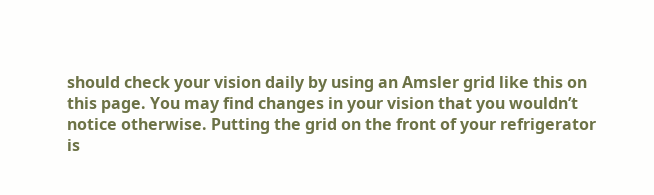should check your vision daily by using an Amsler grid like this on this page. You may find changes in your vision that you wouldn’t notice otherwise. Putting the grid on the front of your refrigerator is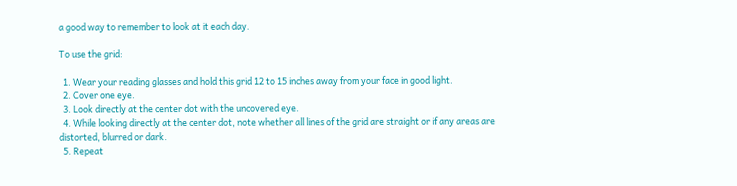a good way to remember to look at it each day.

To use the grid:

  1. Wear your reading glasses and hold this grid 12 to 15 inches away from your face in good light.
  2. Cover one eye.
  3. Look directly at the center dot with the uncovered eye.
  4. While looking directly at the center dot, note whether all lines of the grid are straight or if any areas are distorted, blurred or dark.
  5. Repeat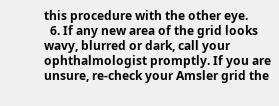this procedure with the other eye.
  6. If any new area of the grid looks wavy, blurred or dark, call your ophthalmologist promptly. If you are unsure, re-check your Amsler grid the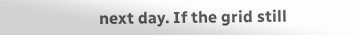next day. If the grid still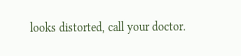looks distorted, call your doctor.